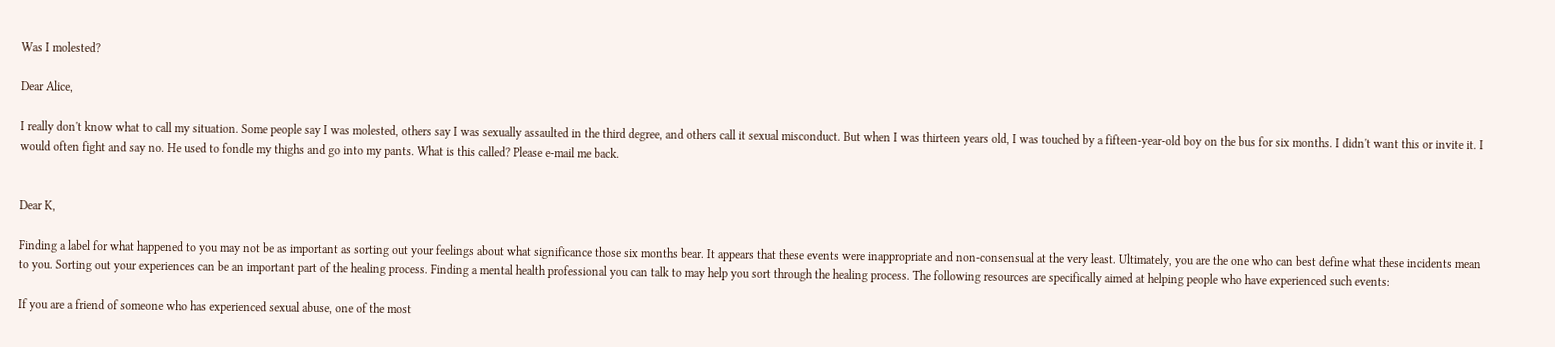Was I molested?

Dear Alice,

I really don't know what to call my situation. Some people say I was molested, others say I was sexually assaulted in the third degree, and others call it sexual misconduct. But when I was thirteen years old, I was touched by a fifteen-year-old boy on the bus for six months. I didn't want this or invite it. I would often fight and say no. He used to fondle my thighs and go into my pants. What is this called? Please e-mail me back.


Dear K,

Finding a label for what happened to you may not be as important as sorting out your feelings about what significance those six months bear. It appears that these events were inappropriate and non-consensual at the very least. Ultimately, you are the one who can best define what these incidents mean to you. Sorting out your experiences can be an important part of the healing process. Finding a mental health professional you can talk to may help you sort through the healing process. The following resources are specifically aimed at helping people who have experienced such events:

If you are a friend of someone who has experienced sexual abuse, one of the most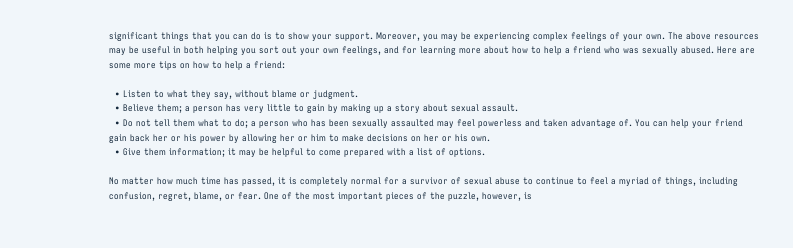significant things that you can do is to show your support. Moreover, you may be experiencing complex feelings of your own. The above resources may be useful in both helping you sort out your own feelings, and for learning more about how to help a friend who was sexually abused. Here are some more tips on how to help a friend:

  • Listen to what they say, without blame or judgment.
  • Believe them; a person has very little to gain by making up a story about sexual assault.
  • Do not tell them what to do; a person who has been sexually assaulted may feel powerless and taken advantage of. You can help your friend gain back her or his power by allowing her or him to make decisions on her or his own.
  • Give them information; it may be helpful to come prepared with a list of options.

No matter how much time has passed, it is completely normal for a survivor of sexual abuse to continue to feel a myriad of things, including confusion, regret, blame, or fear. One of the most important pieces of the puzzle, however, is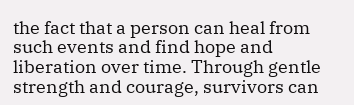the fact that a person can heal from such events and find hope and liberation over time. Through gentle strength and courage, survivors can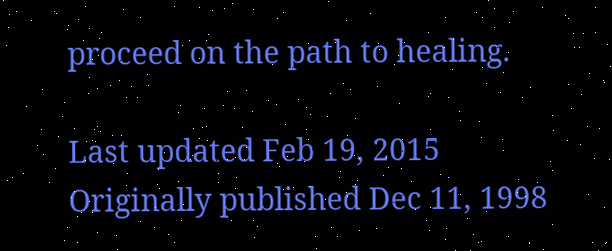proceed on the path to healing.

Last updated Feb 19, 2015
Originally published Dec 11, 1998